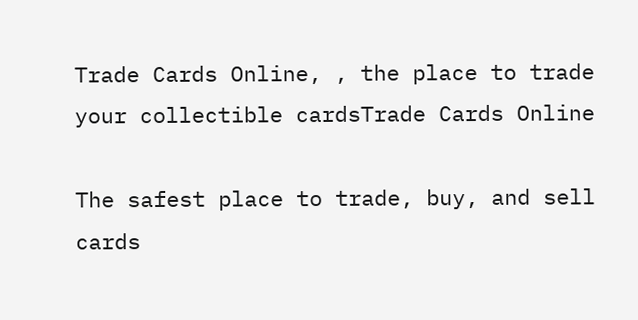Trade Cards Online, , the place to trade your collectible cardsTrade Cards Online

The safest place to trade, buy, and sell cards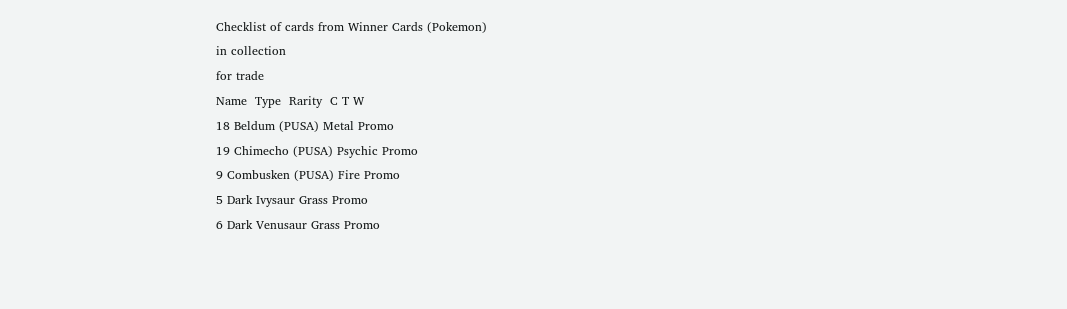Checklist of cards from Winner Cards (Pokemon)
in collection
for trade
Name  Type  Rarity  C T W
18 Beldum (PUSA) Metal Promo
19 Chimecho (PUSA) Psychic Promo
9 Combusken (PUSA) Fire Promo
5 Dark Ivysaur Grass Promo
6 Dark Venusaur Grass Promo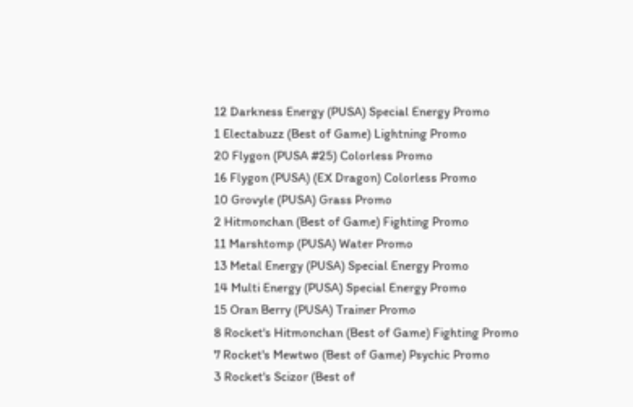12 Darkness Energy (PUSA) Special Energy Promo
1 Electabuzz (Best of Game) Lightning Promo
20 Flygon (PUSA #25) Colorless Promo
16 Flygon (PUSA) (EX Dragon) Colorless Promo
10 Grovyle (PUSA) Grass Promo
2 Hitmonchan (Best of Game) Fighting Promo
11 Marshtomp (PUSA) Water Promo
13 Metal Energy (PUSA) Special Energy Promo
14 Multi Energy (PUSA) Special Energy Promo
15 Oran Berry (PUSA) Trainer Promo
8 Rocket's Hitmonchan (Best of Game) Fighting Promo
7 Rocket's Mewtwo (Best of Game) Psychic Promo
3 Rocket's Scizor (Best of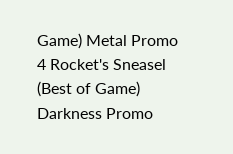Game) Metal Promo
4 Rocket's Sneasel (Best of Game) Darkness Promo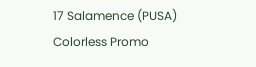17 Salamence (PUSA) Colorless Promo